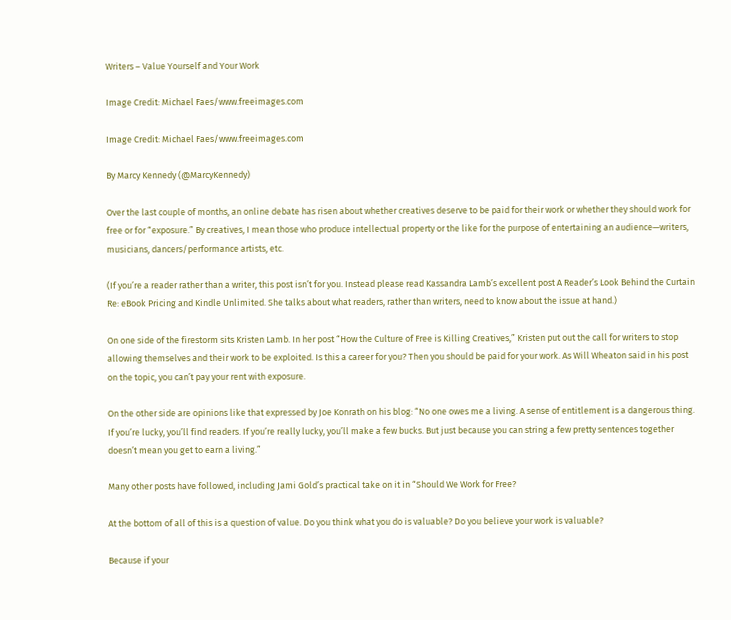Writers – Value Yourself and Your Work

Image Credit: Michael Faes/www.freeimages.com

Image Credit: Michael Faes/www.freeimages.com

By Marcy Kennedy (@MarcyKennedy)

Over the last couple of months, an online debate has risen about whether creatives deserve to be paid for their work or whether they should work for free or for “exposure.” By creatives, I mean those who produce intellectual property or the like for the purpose of entertaining an audience—writers, musicians, dancers/performance artists, etc.

(If you’re a reader rather than a writer, this post isn’t for you. Instead please read Kassandra Lamb’s excellent post A Reader’s Look Behind the Curtain Re: eBook Pricing and Kindle Unlimited. She talks about what readers, rather than writers, need to know about the issue at hand.)

On one side of the firestorm sits Kristen Lamb. In her post “How the Culture of Free is Killing Creatives,” Kristen put out the call for writers to stop allowing themselves and their work to be exploited. Is this a career for you? Then you should be paid for your work. As Will Wheaton said in his post on the topic, you can’t pay your rent with exposure.

On the other side are opinions like that expressed by Joe Konrath on his blog: “No one owes me a living. A sense of entitlement is a dangerous thing. If you’re lucky, you’ll find readers. If you’re really lucky, you’ll make a few bucks. But just because you can string a few pretty sentences together doesn’t mean you get to earn a living.”

Many other posts have followed, including Jami Gold’s practical take on it in “Should We Work for Free?

At the bottom of all of this is a question of value. Do you think what you do is valuable? Do you believe your work is valuable?

Because if your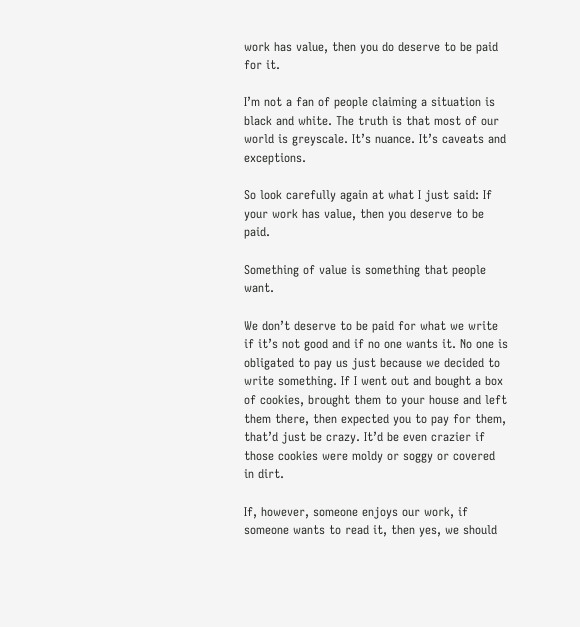work has value, then you do deserve to be paid for it.

I’m not a fan of people claiming a situation is black and white. The truth is that most of our world is greyscale. It’s nuance. It’s caveats and exceptions.

So look carefully again at what I just said: If your work has value, then you deserve to be paid.

Something of value is something that people want.

We don’t deserve to be paid for what we write if it’s not good and if no one wants it. No one is obligated to pay us just because we decided to write something. If I went out and bought a box of cookies, brought them to your house and left them there, then expected you to pay for them, that’d just be crazy. It’d be even crazier if those cookies were moldy or soggy or covered in dirt.

If, however, someone enjoys our work, if someone wants to read it, then yes, we should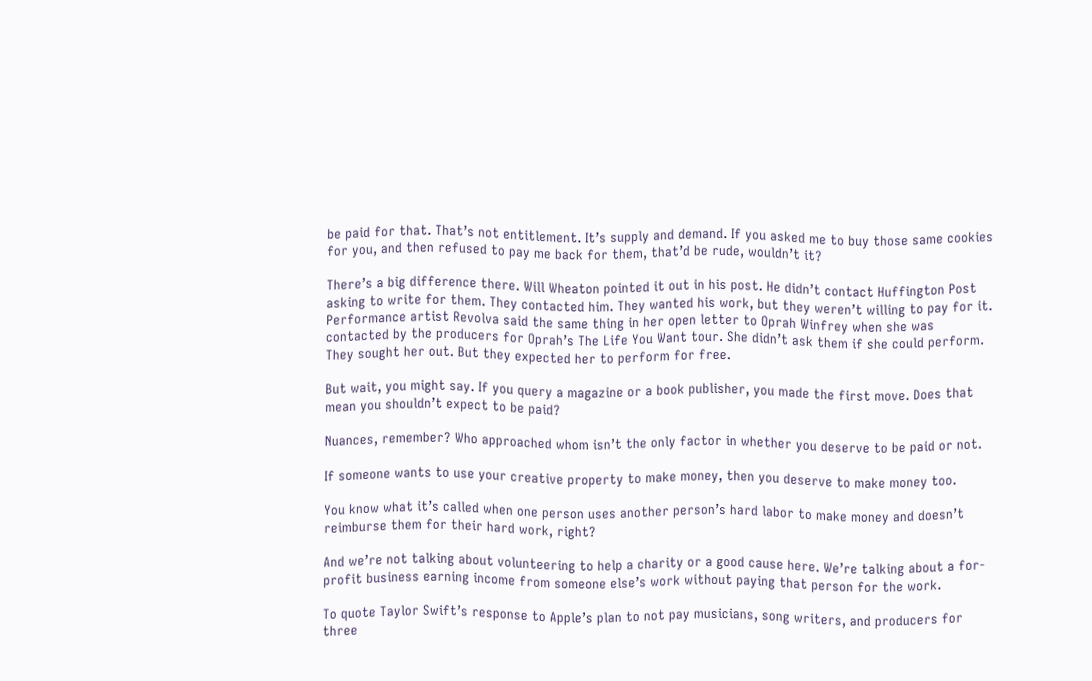be paid for that. That’s not entitlement. It’s supply and demand. If you asked me to buy those same cookies for you, and then refused to pay me back for them, that’d be rude, wouldn’t it?

There’s a big difference there. Will Wheaton pointed it out in his post. He didn’t contact Huffington Post asking to write for them. They contacted him. They wanted his work, but they weren’t willing to pay for it. Performance artist Revolva said the same thing in her open letter to Oprah Winfrey when she was contacted by the producers for Oprah’s The Life You Want tour. She didn’t ask them if she could perform. They sought her out. But they expected her to perform for free.

But wait, you might say. If you query a magazine or a book publisher, you made the first move. Does that mean you shouldn’t expect to be paid?

Nuances, remember? Who approached whom isn’t the only factor in whether you deserve to be paid or not.

If someone wants to use your creative property to make money, then you deserve to make money too.

You know what it’s called when one person uses another person’s hard labor to make money and doesn’t reimburse them for their hard work, right?

And we’re not talking about volunteering to help a charity or a good cause here. We’re talking about a for-profit business earning income from someone else’s work without paying that person for the work.

To quote Taylor Swift’s response to Apple’s plan to not pay musicians, song writers, and producers for three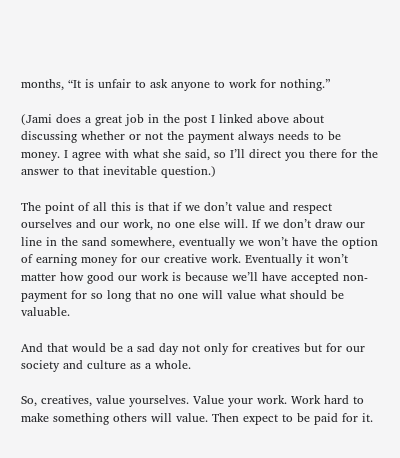months, “It is unfair to ask anyone to work for nothing.”

(Jami does a great job in the post I linked above about discussing whether or not the payment always needs to be money. I agree with what she said, so I’ll direct you there for the answer to that inevitable question.)

The point of all this is that if we don’t value and respect ourselves and our work, no one else will. If we don’t draw our line in the sand somewhere, eventually we won’t have the option of earning money for our creative work. Eventually it won’t matter how good our work is because we’ll have accepted non-payment for so long that no one will value what should be valuable.

And that would be a sad day not only for creatives but for our society and culture as a whole.

So, creatives, value yourselves. Value your work. Work hard to make something others will value. Then expect to be paid for it.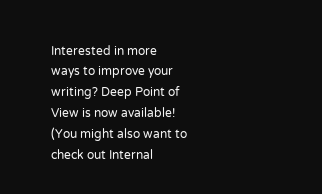Interested in more ways to improve your writing? Deep Point of View is now available! (You might also want to check out Internal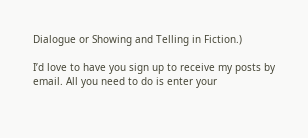Dialogue or Showing and Telling in Fiction.)

I’d love to have you sign up to receive my posts by email. All you need to do is enter your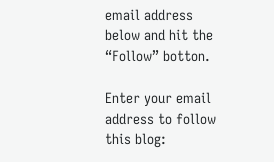email address below and hit the “Follow” botton.

Enter your email address to follow this blog: